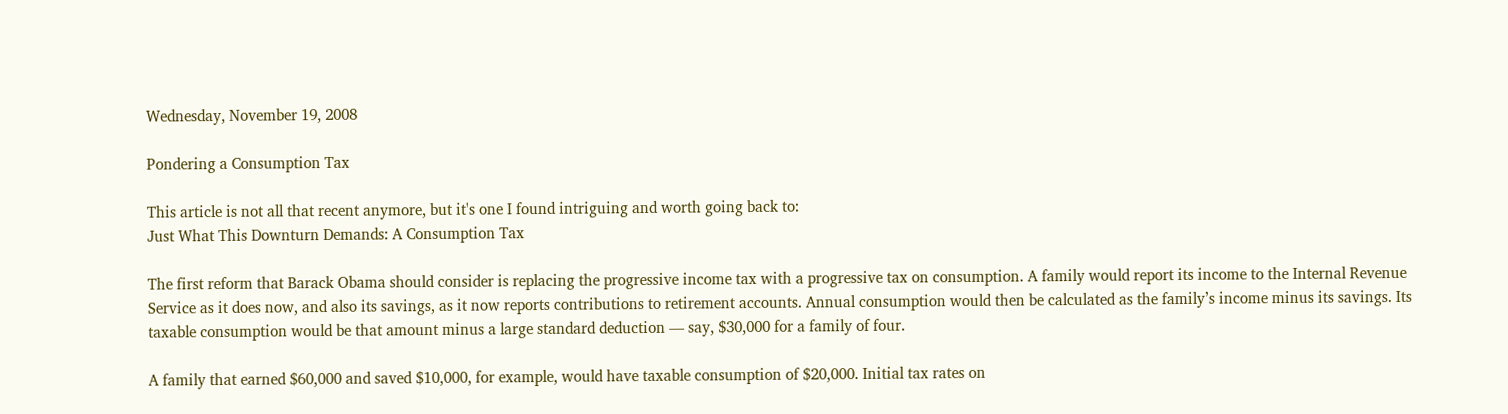Wednesday, November 19, 2008

Pondering a Consumption Tax

This article is not all that recent anymore, but it's one I found intriguing and worth going back to:
Just What This Downturn Demands: A Consumption Tax

The first reform that Barack Obama should consider is replacing the progressive income tax with a progressive tax on consumption. A family would report its income to the Internal Revenue Service as it does now, and also its savings, as it now reports contributions to retirement accounts. Annual consumption would then be calculated as the family’s income minus its savings. Its taxable consumption would be that amount minus a large standard deduction — say, $30,000 for a family of four.

A family that earned $60,000 and saved $10,000, for example, would have taxable consumption of $20,000. Initial tax rates on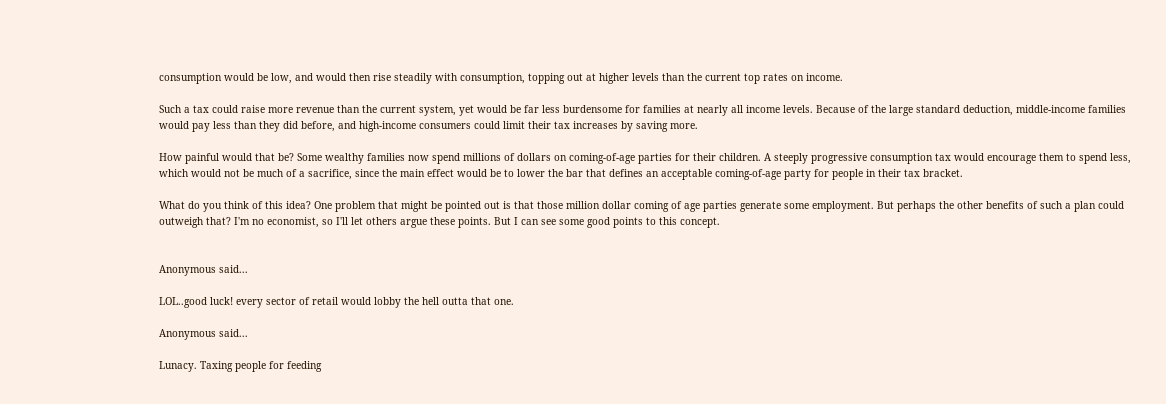consumption would be low, and would then rise steadily with consumption, topping out at higher levels than the current top rates on income.

Such a tax could raise more revenue than the current system, yet would be far less burdensome for families at nearly all income levels. Because of the large standard deduction, middle-income families would pay less than they did before, and high-income consumers could limit their tax increases by saving more.

How painful would that be? Some wealthy families now spend millions of dollars on coming-of-age parties for their children. A steeply progressive consumption tax would encourage them to spend less, which would not be much of a sacrifice, since the main effect would be to lower the bar that defines an acceptable coming-of-age party for people in their tax bracket.

What do you think of this idea? One problem that might be pointed out is that those million dollar coming of age parties generate some employment. But perhaps the other benefits of such a plan could outweigh that? I'm no economist, so I'll let others argue these points. But I can see some good points to this concept.


Anonymous said...

LOL..good luck! every sector of retail would lobby the hell outta that one.

Anonymous said...

Lunacy. Taxing people for feeding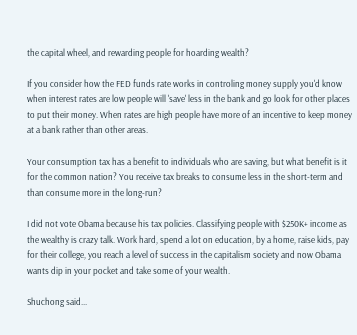the capital wheel, and rewarding people for hoarding wealth?

If you consider how the FED funds rate works in controling money supply you'd know when interest rates are low people will 'save' less in the bank and go look for other places to put their money. When rates are high people have more of an incentive to keep money at a bank rather than other areas.

Your consumption tax has a benefit to individuals who are saving, but what benefit is it for the common nation? You receive tax breaks to consume less in the short-term and than consume more in the long-run?

I did not vote Obama because his tax policies. Classifying people with $250K+ income as the wealthy is crazy talk. Work hard, spend a lot on education, by a home, raise kids, pay for their college, you reach a level of success in the capitalism society and now Obama wants dip in your pocket and take some of your wealth.

Shuchong said...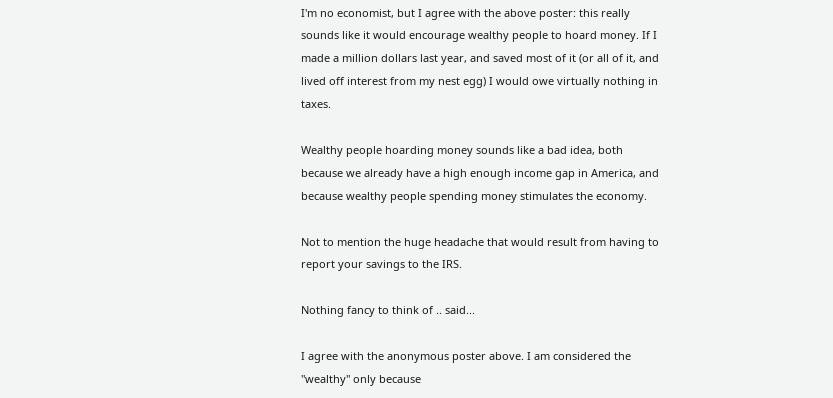I'm no economist, but I agree with the above poster: this really sounds like it would encourage wealthy people to hoard money. If I made a million dollars last year, and saved most of it (or all of it, and lived off interest from my nest egg) I would owe virtually nothing in taxes.

Wealthy people hoarding money sounds like a bad idea, both because we already have a high enough income gap in America, and because wealthy people spending money stimulates the economy.

Not to mention the huge headache that would result from having to report your savings to the IRS.

Nothing fancy to think of .. said...

I agree with the anonymous poster above. I am considered the "wealthy" only because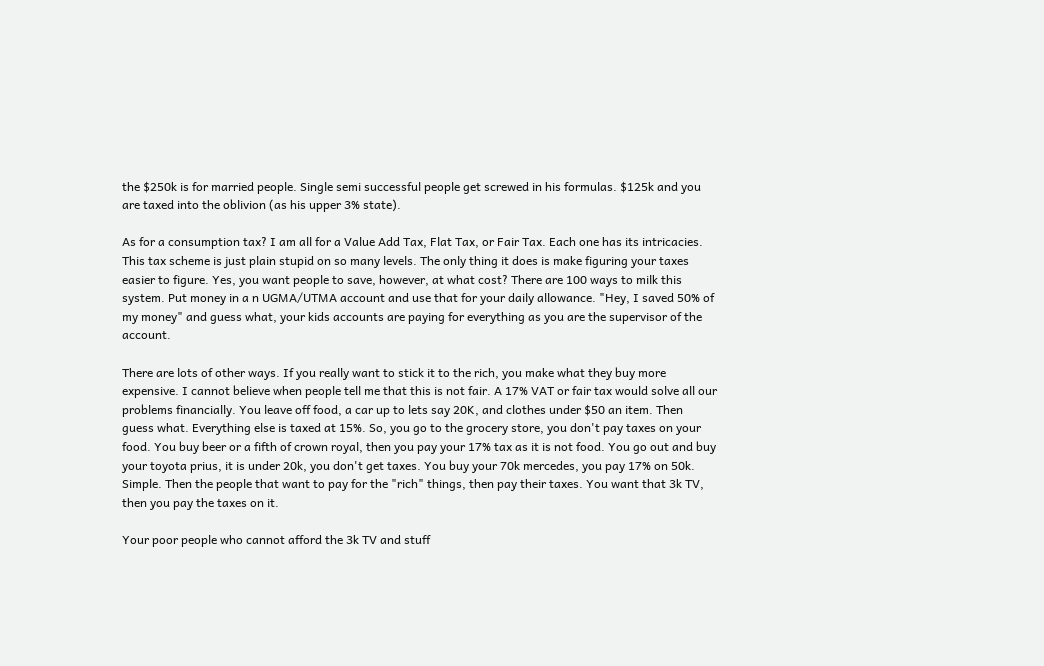the $250k is for married people. Single semi successful people get screwed in his formulas. $125k and you are taxed into the oblivion (as his upper 3% state).

As for a consumption tax? I am all for a Value Add Tax, Flat Tax, or Fair Tax. Each one has its intricacies. This tax scheme is just plain stupid on so many levels. The only thing it does is make figuring your taxes easier to figure. Yes, you want people to save, however, at what cost? There are 100 ways to milk this system. Put money in a n UGMA/UTMA account and use that for your daily allowance. "Hey, I saved 50% of my money" and guess what, your kids accounts are paying for everything as you are the supervisor of the account.

There are lots of other ways. If you really want to stick it to the rich, you make what they buy more expensive. I cannot believe when people tell me that this is not fair. A 17% VAT or fair tax would solve all our problems financially. You leave off food, a car up to lets say 20K, and clothes under $50 an item. Then guess what. Everything else is taxed at 15%. So, you go to the grocery store, you don't pay taxes on your food. You buy beer or a fifth of crown royal, then you pay your 17% tax as it is not food. You go out and buy your toyota prius, it is under 20k, you don't get taxes. You buy your 70k mercedes, you pay 17% on 50k. Simple. Then the people that want to pay for the "rich" things, then pay their taxes. You want that 3k TV, then you pay the taxes on it.

Your poor people who cannot afford the 3k TV and stuff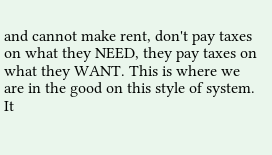and cannot make rent, don't pay taxes on what they NEED, they pay taxes on what they WANT. This is where we are in the good on this style of system. It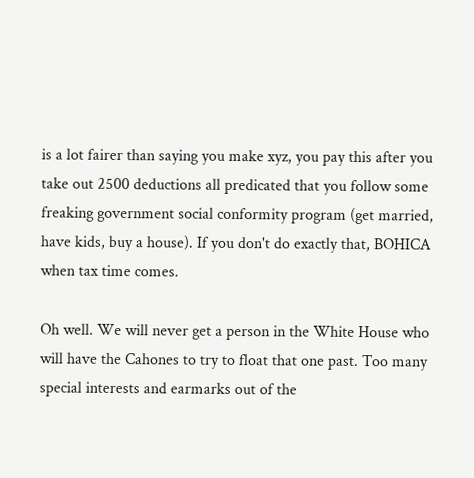is a lot fairer than saying you make xyz, you pay this after you take out 2500 deductions all predicated that you follow some freaking government social conformity program (get married, have kids, buy a house). If you don't do exactly that, BOHICA when tax time comes.

Oh well. We will never get a person in the White House who will have the Cahones to try to float that one past. Too many special interests and earmarks out of the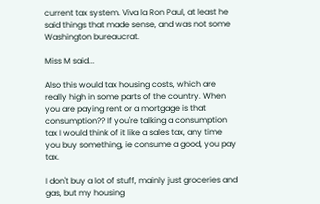current tax system. Viva la Ron Paul, at least he said things that made sense, and was not some Washington bureaucrat.

Miss M said...

Also this would tax housing costs, which are really high in some parts of the country. When you are paying rent or a mortgage is that consumption?? If you're talking a consumption tax I would think of it like a sales tax, any time you buy something, ie consume a good, you pay tax.

I don't buy a lot of stuff, mainly just groceries and gas, but my housing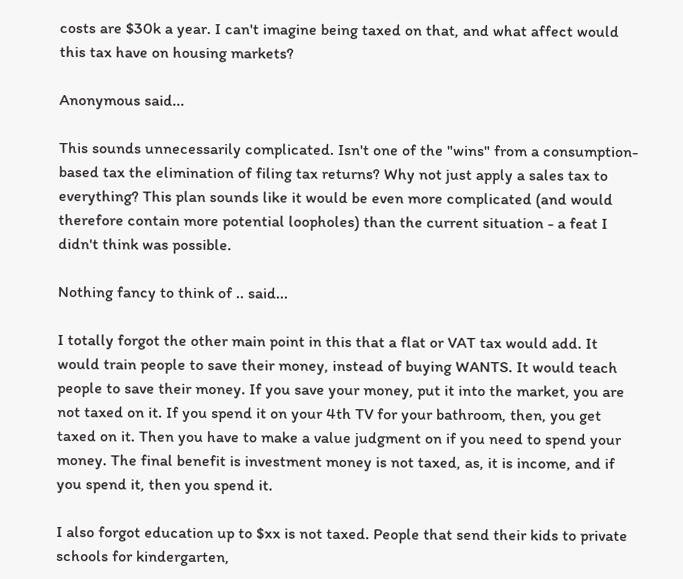costs are $30k a year. I can't imagine being taxed on that, and what affect would this tax have on housing markets?

Anonymous said...

This sounds unnecessarily complicated. Isn't one of the "wins" from a consumption-based tax the elimination of filing tax returns? Why not just apply a sales tax to everything? This plan sounds like it would be even more complicated (and would therefore contain more potential loopholes) than the current situation - a feat I didn't think was possible.

Nothing fancy to think of .. said...

I totally forgot the other main point in this that a flat or VAT tax would add. It would train people to save their money, instead of buying WANTS. It would teach people to save their money. If you save your money, put it into the market, you are not taxed on it. If you spend it on your 4th TV for your bathroom, then, you get taxed on it. Then you have to make a value judgment on if you need to spend your money. The final benefit is investment money is not taxed, as, it is income, and if you spend it, then you spend it.

I also forgot education up to $xx is not taxed. People that send their kids to private schools for kindergarten,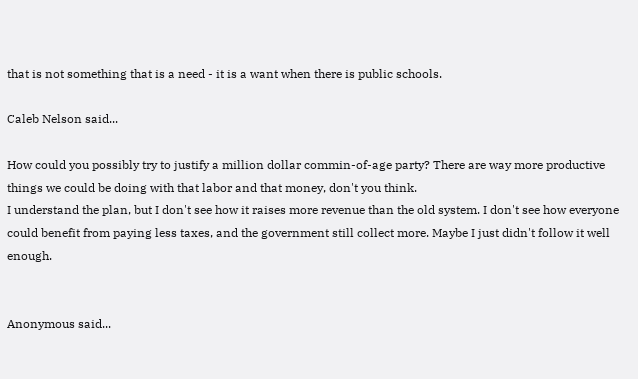that is not something that is a need - it is a want when there is public schools.

Caleb Nelson said...

How could you possibly try to justify a million dollar commin-of-age party? There are way more productive things we could be doing with that labor and that money, don't you think.
I understand the plan, but I don't see how it raises more revenue than the old system. I don't see how everyone could benefit from paying less taxes, and the government still collect more. Maybe I just didn't follow it well enough.


Anonymous said...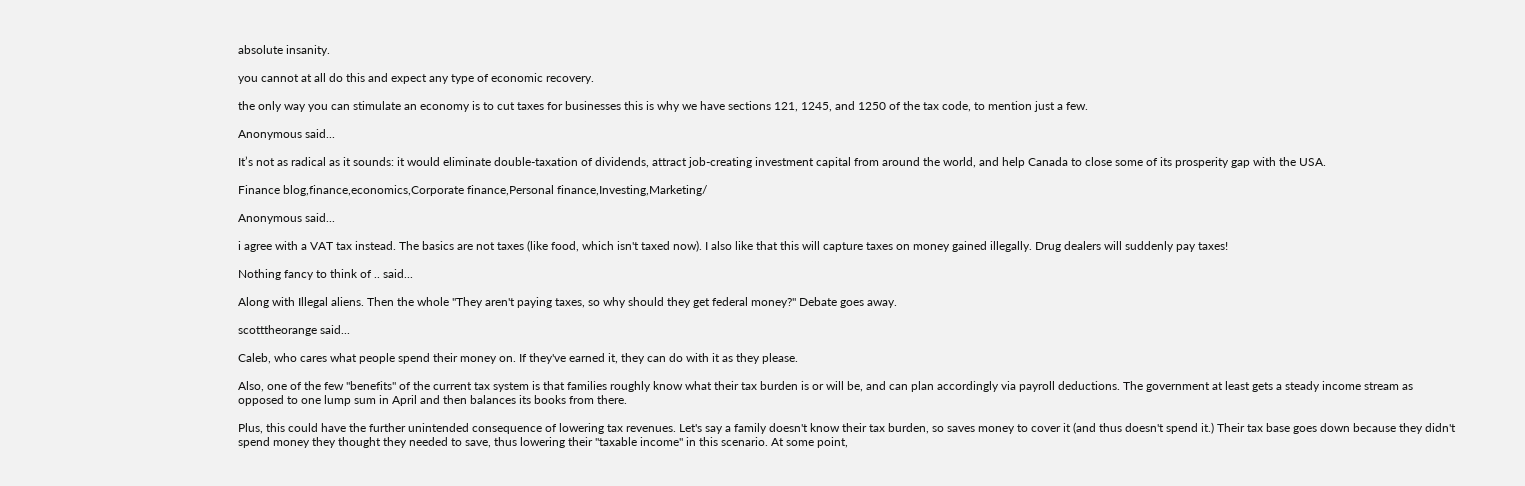absolute insanity.

you cannot at all do this and expect any type of economic recovery.

the only way you can stimulate an economy is to cut taxes for businesses this is why we have sections 121, 1245, and 1250 of the tax code, to mention just a few.

Anonymous said...

It’s not as radical as it sounds: it would eliminate double-taxation of dividends, attract job-creating investment capital from around the world, and help Canada to close some of its prosperity gap with the USA.

Finance blog,finance,economics,Corporate finance,Personal finance,Investing,Marketing/

Anonymous said...

i agree with a VAT tax instead. The basics are not taxes (like food, which isn't taxed now). I also like that this will capture taxes on money gained illegally. Drug dealers will suddenly pay taxes!

Nothing fancy to think of .. said...

Along with Illegal aliens. Then the whole "They aren't paying taxes, so why should they get federal money?" Debate goes away.

scotttheorange said...

Caleb, who cares what people spend their money on. If they've earned it, they can do with it as they please.

Also, one of the few "benefits" of the current tax system is that families roughly know what their tax burden is or will be, and can plan accordingly via payroll deductions. The government at least gets a steady income stream as opposed to one lump sum in April and then balances its books from there.

Plus, this could have the further unintended consequence of lowering tax revenues. Let's say a family doesn't know their tax burden, so saves money to cover it (and thus doesn't spend it.) Their tax base goes down because they didn't spend money they thought they needed to save, thus lowering their "taxable income" in this scenario. At some point,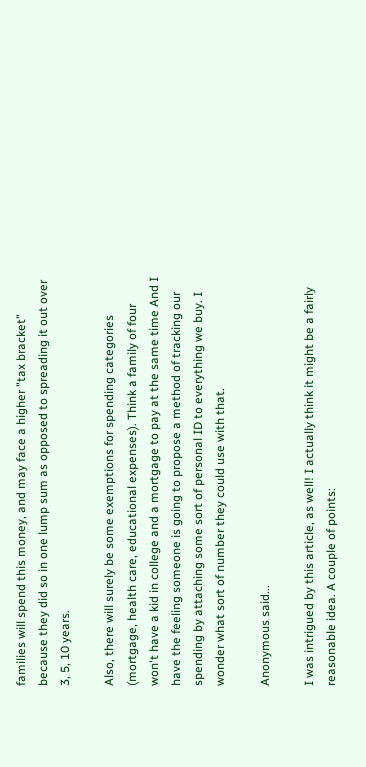families will spend this money, and may face a higher "tax bracket" because they did so in one lump sum as opposed to spreading it out over 3, 5, 10 years.

Also, there will surely be some exemptions for spending categories (mortgage, health care, educational expenses). Think a family of four won't have a kid in college and a mortgage to pay at the same time And I have the feeling someone is going to propose a method of tracking our spending by attaching some sort of personal ID to everything we buy. I wonder what sort of number they could use with that.

Anonymous said...

I was intrigued by this article, as well! I actually think it might be a fairly reasonable idea. A couple of points: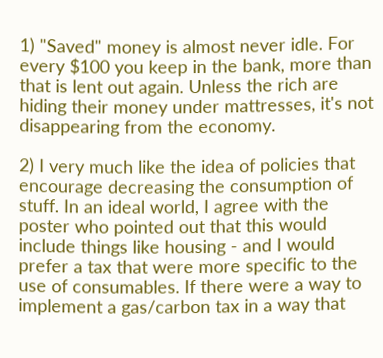1) "Saved" money is almost never idle. For every $100 you keep in the bank, more than that is lent out again. Unless the rich are hiding their money under mattresses, it's not disappearing from the economy.

2) I very much like the idea of policies that encourage decreasing the consumption of stuff. In an ideal world, I agree with the poster who pointed out that this would include things like housing - and I would prefer a tax that were more specific to the use of consumables. If there were a way to implement a gas/carbon tax in a way that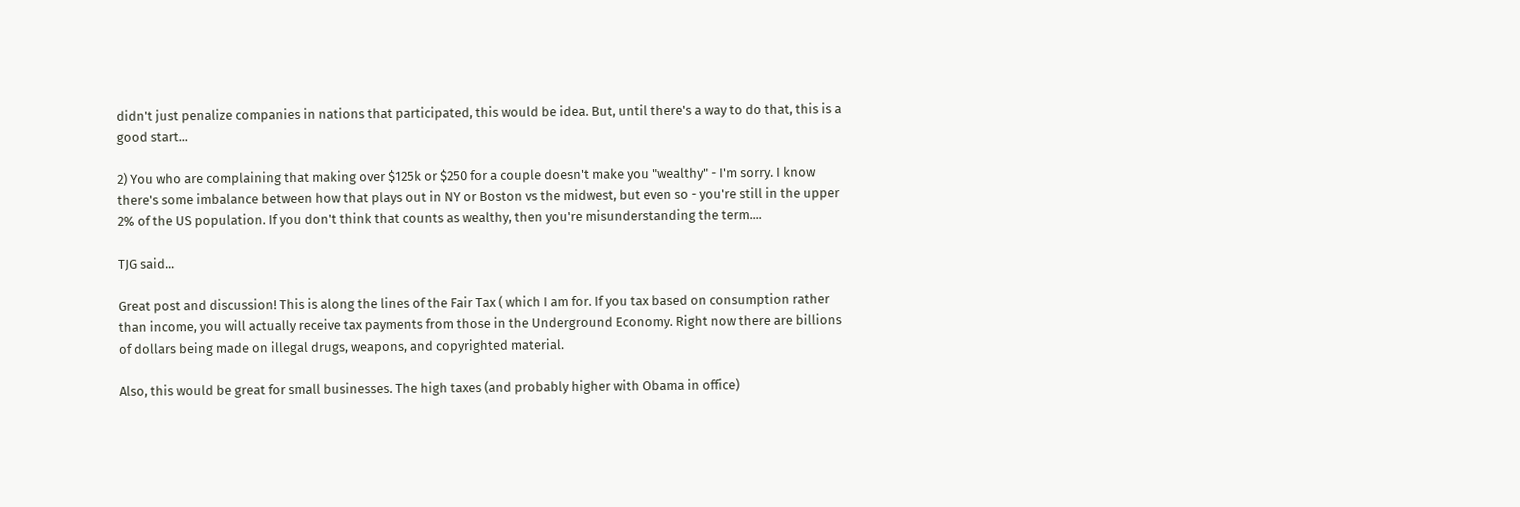didn't just penalize companies in nations that participated, this would be idea. But, until there's a way to do that, this is a good start...

2) You who are complaining that making over $125k or $250 for a couple doesn't make you "wealthy" - I'm sorry. I know there's some imbalance between how that plays out in NY or Boston vs the midwest, but even so - you're still in the upper 2% of the US population. If you don't think that counts as wealthy, then you're misunderstanding the term....

TJG said...

Great post and discussion! This is along the lines of the Fair Tax ( which I am for. If you tax based on consumption rather than income, you will actually receive tax payments from those in the Underground Economy. Right now there are billions of dollars being made on illegal drugs, weapons, and copyrighted material.

Also, this would be great for small businesses. The high taxes (and probably higher with Obama in office)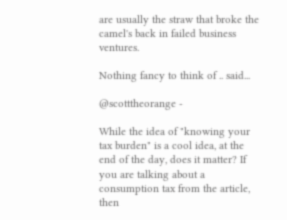are usually the straw that broke the camel's back in failed business ventures.

Nothing fancy to think of .. said...

@scotttheorange -

While the idea of "knowing your tax burden" is a cool idea, at the end of the day, does it matter? If you are talking about a consumption tax from the article, then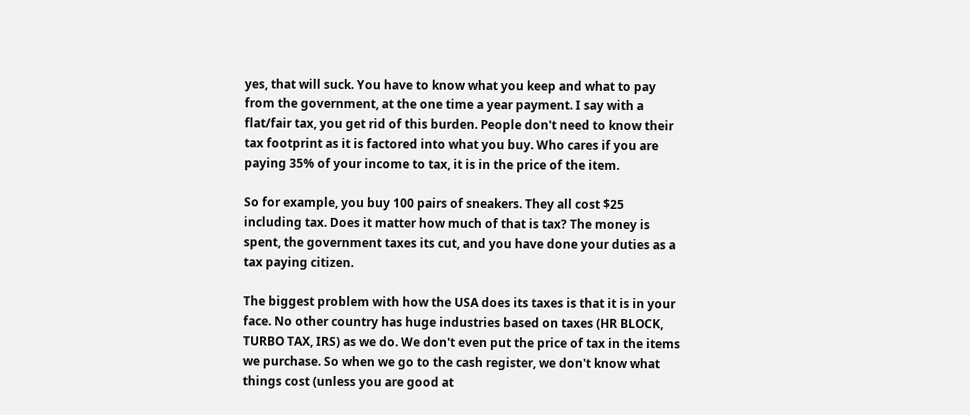yes, that will suck. You have to know what you keep and what to pay from the government, at the one time a year payment. I say with a flat/fair tax, you get rid of this burden. People don't need to know their tax footprint as it is factored into what you buy. Who cares if you are paying 35% of your income to tax, it is in the price of the item.

So for example, you buy 100 pairs of sneakers. They all cost $25 including tax. Does it matter how much of that is tax? The money is spent, the government taxes its cut, and you have done your duties as a tax paying citizen.

The biggest problem with how the USA does its taxes is that it is in your face. No other country has huge industries based on taxes (HR BLOCK, TURBO TAX, IRS) as we do. We don't even put the price of tax in the items we purchase. So when we go to the cash register, we don't know what things cost (unless you are good at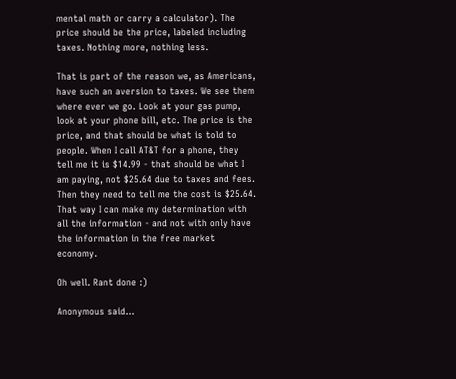mental math or carry a calculator). The price should be the price, labeled including taxes. Nothing more, nothing less.

That is part of the reason we, as Americans, have such an aversion to taxes. We see them where ever we go. Look at your gas pump, look at your phone bill, etc. The price is the price, and that should be what is told to people. When I call AT&T for a phone, they tell me it is $14.99 - that should be what I am paying, not $25.64 due to taxes and fees. Then they need to tell me the cost is $25.64. That way I can make my determination with all the information - and not with only have the information in the free market economy.

Oh well. Rant done :)

Anonymous said...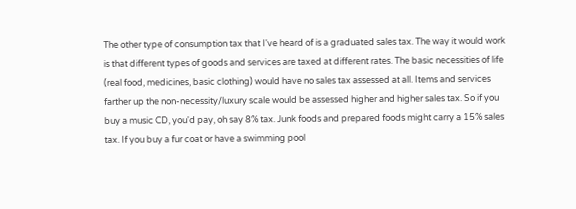The other type of consumption tax that I've heard of is a graduated sales tax. The way it would work is that different types of goods and services are taxed at different rates. The basic necessities of life (real food, medicines, basic clothing) would have no sales tax assessed at all. Items and services farther up the non-necessity/luxury scale would be assessed higher and higher sales tax. So if you buy a music CD, you'd pay, oh say 8% tax. Junk foods and prepared foods might carry a 15% sales tax. If you buy a fur coat or have a swimming pool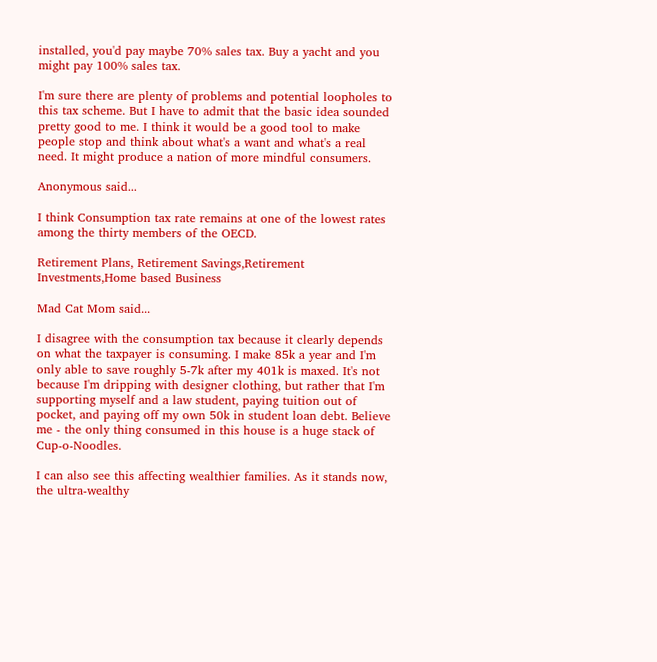installed, you'd pay maybe 70% sales tax. Buy a yacht and you might pay 100% sales tax.

I'm sure there are plenty of problems and potential loopholes to this tax scheme. But I have to admit that the basic idea sounded pretty good to me. I think it would be a good tool to make people stop and think about what's a want and what's a real need. It might produce a nation of more mindful consumers.

Anonymous said...

I think Consumption tax rate remains at one of the lowest rates among the thirty members of the OECD.

Retirement Plans, Retirement Savings,Retirement Investments,Home based Business

Mad Cat Mom said...

I disagree with the consumption tax because it clearly depends on what the taxpayer is consuming. I make 85k a year and I'm only able to save roughly 5-7k after my 401k is maxed. It's not because I'm dripping with designer clothing, but rather that I'm supporting myself and a law student, paying tuition out of pocket, and paying off my own 50k in student loan debt. Believe me - the only thing consumed in this house is a huge stack of Cup-o-Noodles.

I can also see this affecting wealthier families. As it stands now, the ultra-wealthy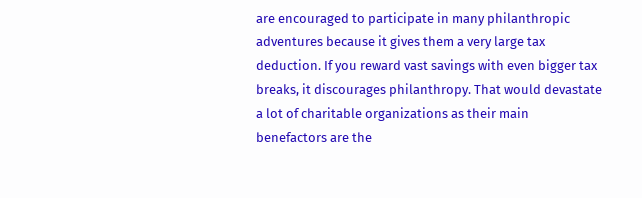are encouraged to participate in many philanthropic adventures because it gives them a very large tax deduction. If you reward vast savings with even bigger tax breaks, it discourages philanthropy. That would devastate a lot of charitable organizations as their main benefactors are the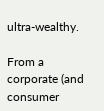ultra-wealthy.

From a corporate (and consumer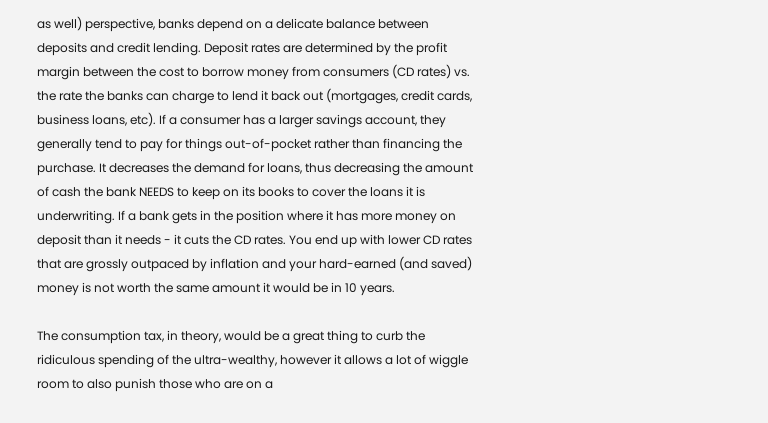as well) perspective, banks depend on a delicate balance between deposits and credit lending. Deposit rates are determined by the profit margin between the cost to borrow money from consumers (CD rates) vs. the rate the banks can charge to lend it back out (mortgages, credit cards, business loans, etc). If a consumer has a larger savings account, they generally tend to pay for things out-of-pocket rather than financing the purchase. It decreases the demand for loans, thus decreasing the amount of cash the bank NEEDS to keep on its books to cover the loans it is underwriting. If a bank gets in the position where it has more money on deposit than it needs - it cuts the CD rates. You end up with lower CD rates that are grossly outpaced by inflation and your hard-earned (and saved) money is not worth the same amount it would be in 10 years.

The consumption tax, in theory, would be a great thing to curb the ridiculous spending of the ultra-wealthy, however it allows a lot of wiggle room to also punish those who are on a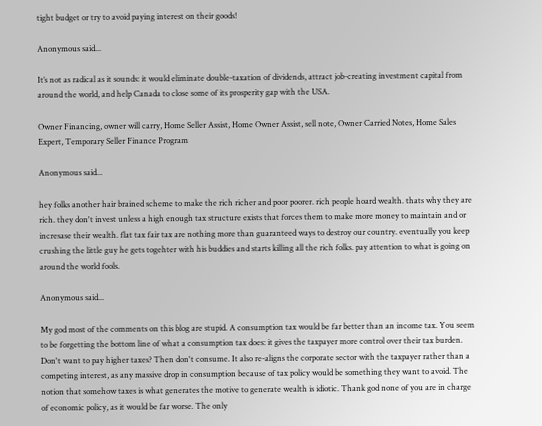tight budget or try to avoid paying interest on their goods!

Anonymous said...

It’s not as radical as it sounds: it would eliminate double-taxation of dividends, attract job-creating investment capital from around the world, and help Canada to close some of its prosperity gap with the USA.

Owner Financing, owner will carry, Home Seller Assist, Home Owner Assist, sell note, Owner Carried Notes, Home Sales Expert, Temporary Seller Finance Program

Anonymous said...

hey folks another hair brained scheme to make the rich richer and poor poorer. rich people hoard wealth. thats why they are rich. they don't invest unless a high enough tax structure exists that forces them to make more money to maintain and or incresase their wealth. flat tax fair tax are nothing more than guaranteed ways to destroy our country. eventually you keep crushing the little guy he gets togehter with his buddies and starts killing all the rich folks. pay attention to what is going on around the world fools.

Anonymous said...

My god most of the comments on this blog are stupid. A consumption tax would be far better than an income tax. You seem to be forgetting the bottom line of what a consumption tax does: it gives the taxpayer more control over their tax burden. Don't want to pay higher taxes? Then don't consume. It also re-aligns the corporate sector with the taxpayer rather than a competing interest, as any massive drop in consumption because of tax policy would be something they want to avoid. The notion that somehow taxes is what generates the motive to generate wealth is idiotic. Thank god none of you are in charge of economic policy, as it would be far worse. The only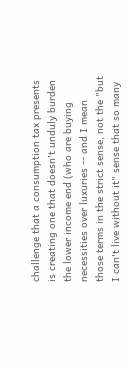challenge that a consumption tax presents is creating one that doesn't unduly burden the lower income end (who are buying necessities over luxuries -- and I mean those terms in the strict sense, not the "but I can't live without it" sense that so many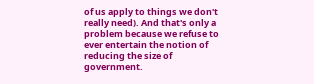of us apply to things we don't really need). And that's only a problem because we refuse to ever entertain the notion of reducing the size of government.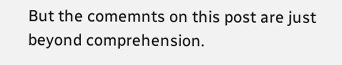But the comemnts on this post are just beyond comprehension.